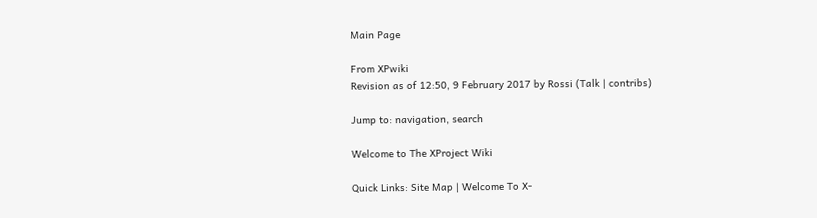Main Page

From XPwiki
Revision as of 12:50, 9 February 2017 by Rossi (Talk | contribs)

Jump to: navigation, search

Welcome to The XProject Wiki

Quick Links: Site Map | Welcome To X-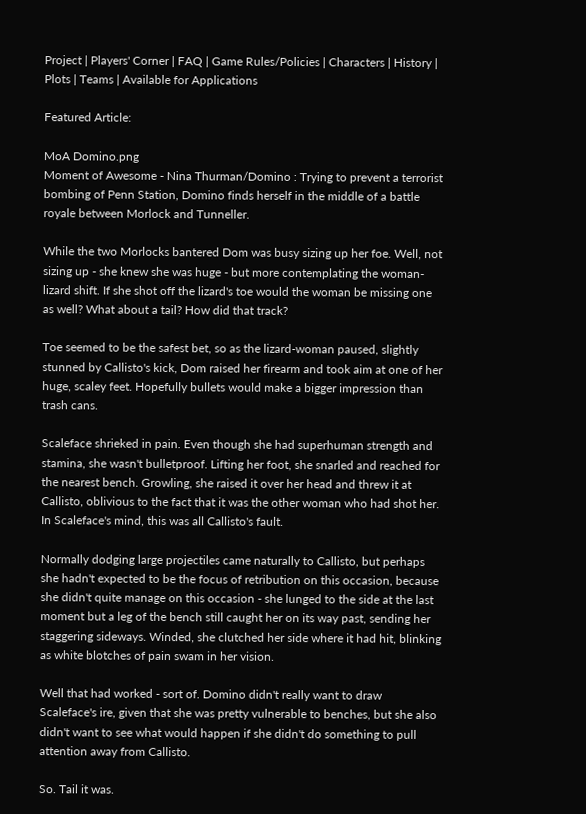Project | Players' Corner | FAQ | Game Rules/Policies | Characters | History | Plots | Teams | Available for Applications

Featured Article:

MoA Domino.png
Moment of Awesome - Nina Thurman/Domino : Trying to prevent a terrorist bombing of Penn Station, Domino finds herself in the middle of a battle royale between Morlock and Tunneller.

While the two Morlocks bantered Dom was busy sizing up her foe. Well, not sizing up - she knew she was huge - but more contemplating the woman-lizard shift. If she shot off the lizard's toe would the woman be missing one as well? What about a tail? How did that track?

Toe seemed to be the safest bet, so as the lizard-woman paused, slightly stunned by Callisto's kick, Dom raised her firearm and took aim at one of her huge, scaley feet. Hopefully bullets would make a bigger impression than trash cans.

Scaleface shrieked in pain. Even though she had superhuman strength and stamina, she wasn't bulletproof. Lifting her foot, she snarled and reached for the nearest bench. Growling, she raised it over her head and threw it at Callisto, oblivious to the fact that it was the other woman who had shot her. In Scaleface's mind, this was all Callisto's fault.

Normally dodging large projectiles came naturally to Callisto, but perhaps she hadn't expected to be the focus of retribution on this occasion, because she didn't quite manage on this occasion - she lunged to the side at the last moment but a leg of the bench still caught her on its way past, sending her staggering sideways. Winded, she clutched her side where it had hit, blinking as white blotches of pain swam in her vision.

Well that had worked - sort of. Domino didn't really want to draw Scaleface's ire, given that she was pretty vulnerable to benches, but she also didn't want to see what would happen if she didn't do something to pull attention away from Callisto.

So. Tail it was.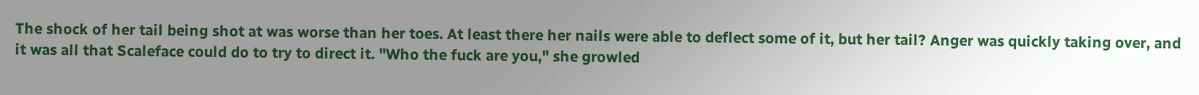The shock of her tail being shot at was worse than her toes. At least there her nails were able to deflect some of it, but her tail? Anger was quickly taking over, and it was all that Scaleface could do to try to direct it. "Who the fuck are you," she growled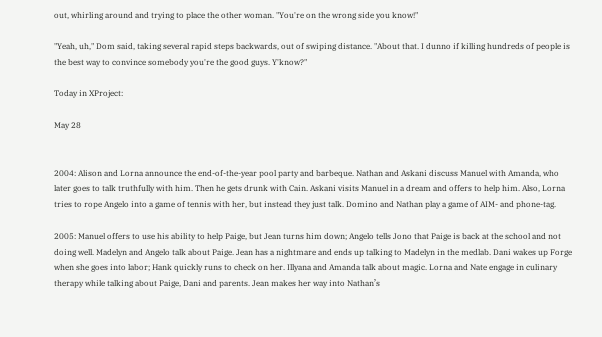out, whirling around and trying to place the other woman. "You're on the wrong side you know!"

"Yeah, uh," Dom said, taking several rapid steps backwards, out of swiping distance. "About that. I dunno if killing hundreds of people is the best way to convince somebody you're the good guys. Y'know?"

Today in XProject:

May 28


2004: Alison and Lorna announce the end-of-the-year pool party and barbeque. Nathan and Askani discuss Manuel with Amanda, who later goes to talk truthfully with him. Then he gets drunk with Cain. Askani visits Manuel in a dream and offers to help him. Also, Lorna tries to rope Angelo into a game of tennis with her, but instead they just talk. Domino and Nathan play a game of AIM- and phone-tag.

2005: Manuel offers to use his ability to help Paige, but Jean turns him down; Angelo tells Jono that Paige is back at the school and not doing well. Madelyn and Angelo talk about Paige. Jean has a nightmare and ends up talking to Madelyn in the medlab. Dani wakes up Forge when she goes into labor; Hank quickly runs to check on her. Illyana and Amanda talk about magic. Lorna and Nate engage in culinary therapy while talking about Paige, Dani and parents. Jean makes her way into Nathan’s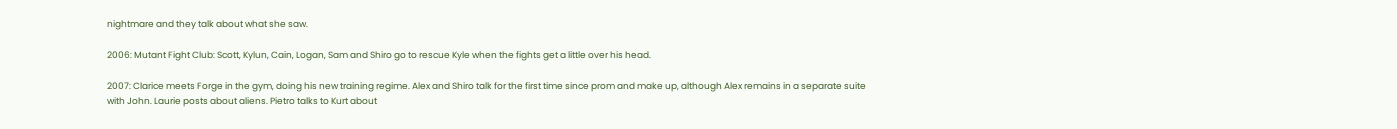nightmare and they talk about what she saw.

2006: Mutant Fight Club: Scott, Kylun, Cain, Logan, Sam and Shiro go to rescue Kyle when the fights get a little over his head.

2007: Clarice meets Forge in the gym, doing his new training regime. Alex and Shiro talk for the first time since prom and make up, although Alex remains in a separate suite with John. Laurie posts about aliens. Pietro talks to Kurt about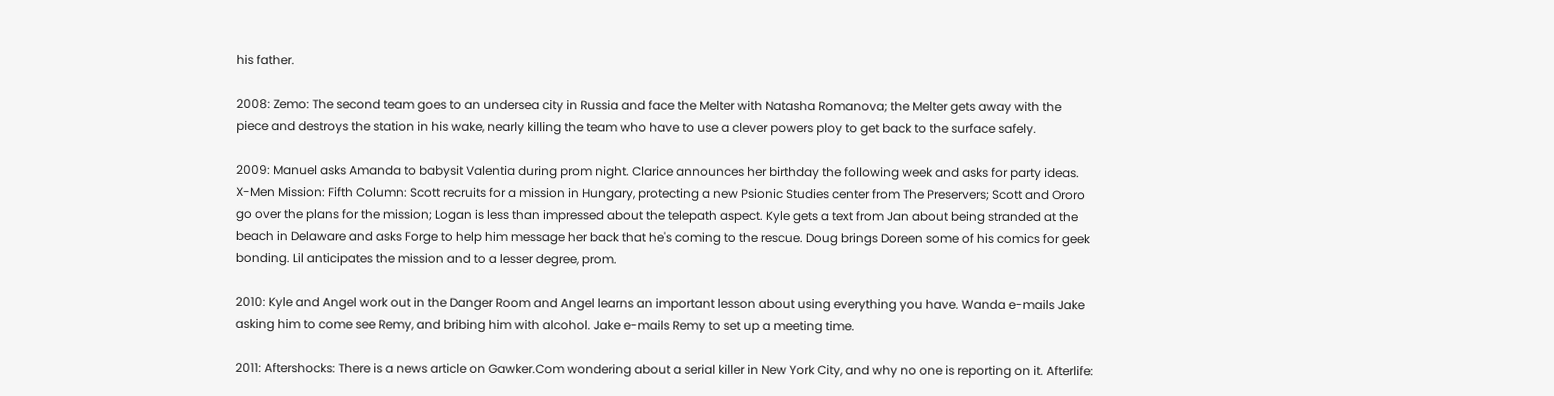his father.

2008: Zemo: The second team goes to an undersea city in Russia and face the Melter with Natasha Romanova; the Melter gets away with the piece and destroys the station in his wake, nearly killing the team who have to use a clever powers ploy to get back to the surface safely.

2009: Manuel asks Amanda to babysit Valentia during prom night. Clarice announces her birthday the following week and asks for party ideas. X-Men Mission: Fifth Column: Scott recruits for a mission in Hungary, protecting a new Psionic Studies center from The Preservers; Scott and Ororo go over the plans for the mission; Logan is less than impressed about the telepath aspect. Kyle gets a text from Jan about being stranded at the beach in Delaware and asks Forge to help him message her back that he's coming to the rescue. Doug brings Doreen some of his comics for geek bonding. Lil anticipates the mission and to a lesser degree, prom.

2010: Kyle and Angel work out in the Danger Room and Angel learns an important lesson about using everything you have. Wanda e-mails Jake asking him to come see Remy, and bribing him with alcohol. Jake e-mails Remy to set up a meeting time.

2011: Aftershocks: There is a news article on Gawker.Com wondering about a serial killer in New York City, and why no one is reporting on it. Afterlife: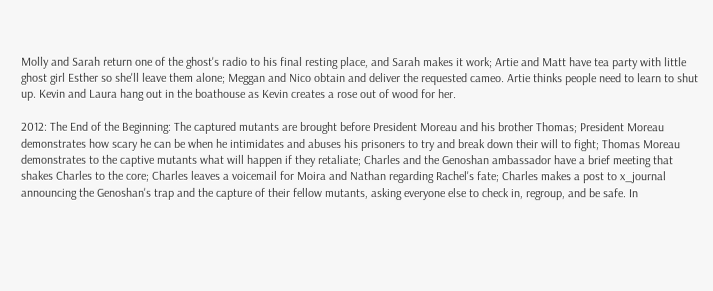Molly and Sarah return one of the ghost's radio to his final resting place, and Sarah makes it work; Artie and Matt have tea party with little ghost girl Esther so she'll leave them alone; Meggan and Nico obtain and deliver the requested cameo. Artie thinks people need to learn to shut up. Kevin and Laura hang out in the boathouse as Kevin creates a rose out of wood for her.

2012: The End of the Beginning: The captured mutants are brought before President Moreau and his brother Thomas; President Moreau demonstrates how scary he can be when he intimidates and abuses his prisoners to try and break down their will to fight; Thomas Moreau demonstrates to the captive mutants what will happen if they retaliate; Charles and the Genoshan ambassador have a brief meeting that shakes Charles to the core; Charles leaves a voicemail for Moira and Nathan regarding Rachel's fate; Charles makes a post to x_journal announcing the Genoshan's trap and the capture of their fellow mutants, asking everyone else to check in, regroup, and be safe. In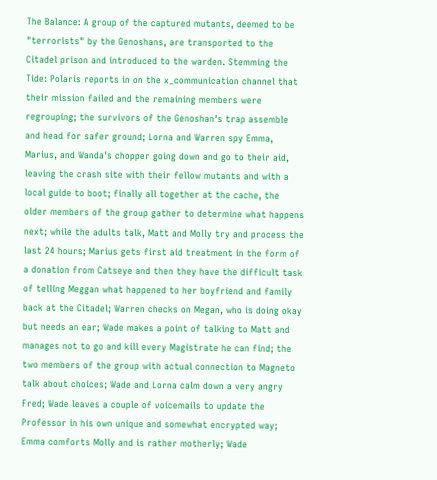The Balance: A group of the captured mutants, deemed to be "terrorists" by the Genoshans, are transported to the Citadel prison and introduced to the warden. Stemming the Tide: Polaris reports in on the x_communication channel that their mission failed and the remaining members were regrouping; the survivors of the Genoshan's trap assemble and head for safer ground; Lorna and Warren spy Emma, Marius, and Wanda's chopper going down and go to their aid, leaving the crash site with their fellow mutants and with a local guide to boot; finally all together at the cache, the older members of the group gather to determine what happens next; while the adults talk, Matt and Molly try and process the last 24 hours; Marius gets first aid treatment in the form of a donation from Catseye and then they have the difficult task of telling Meggan what happened to her boyfriend and family back at the Citadel; Warren checks on Megan, who is doing okay but needs an ear; Wade makes a point of talking to Matt and manages not to go and kill every Magistrate he can find; the two members of the group with actual connection to Magneto talk about choices; Wade and Lorna calm down a very angry Fred; Wade leaves a couple of voicemails to update the Professor in his own unique and somewhat encrypted way; Emma comforts Molly and is rather motherly; Wade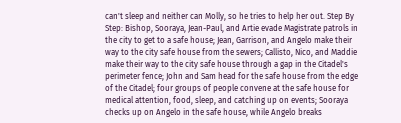can't sleep and neither can Molly, so he tries to help her out. Step By Step: Bishop, Sooraya, Jean-Paul, and Artie evade Magistrate patrols in the city to get to a safe house; Jean, Garrison, and Angelo make their way to the city safe house from the sewers; Callisto, Nico, and Maddie make their way to the city safe house through a gap in the Citadel's perimeter fence; John and Sam head for the safe house from the edge of the Citadel; four groups of people convene at the safe house for medical attention, food, sleep, and catching up on events; Sooraya checks up on Angelo in the safe house, while Angelo breaks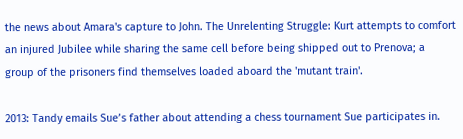the news about Amara's capture to John. The Unrelenting Struggle: Kurt attempts to comfort an injured Jubilee while sharing the same cell before being shipped out to Prenova; a group of the prisoners find themselves loaded aboard the 'mutant train'.

2013: Tandy emails Sue’s father about attending a chess tournament Sue participates in.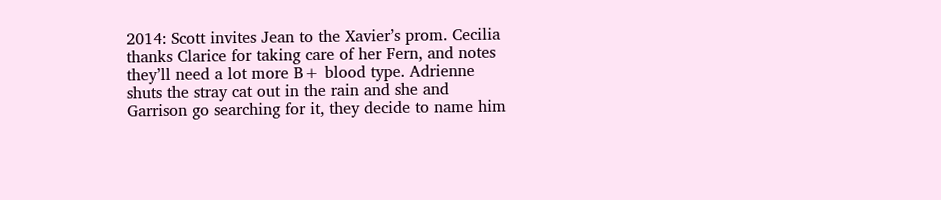2014: Scott invites Jean to the Xavier’s prom. Cecilia thanks Clarice for taking care of her Fern, and notes they’ll need a lot more B+ blood type. Adrienne shuts the stray cat out in the rain and she and Garrison go searching for it, they decide to name him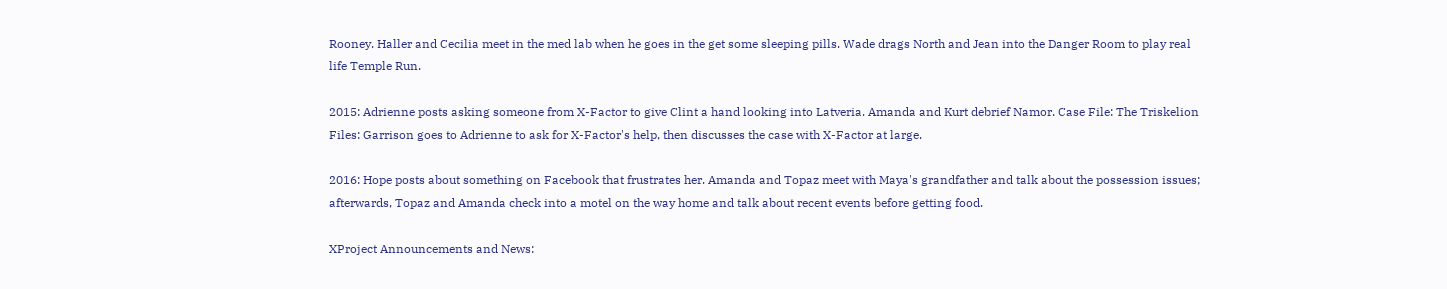Rooney. Haller and Cecilia meet in the med lab when he goes in the get some sleeping pills. Wade drags North and Jean into the Danger Room to play real life Temple Run.

2015: Adrienne posts asking someone from X-Factor to give Clint a hand looking into Latveria. Amanda and Kurt debrief Namor. Case File: The Triskelion Files: Garrison goes to Adrienne to ask for X-Factor's help, then discusses the case with X-Factor at large.

2016: Hope posts about something on Facebook that frustrates her. Amanda and Topaz meet with Maya's grandfather and talk about the possession issues; afterwards, Topaz and Amanda check into a motel on the way home and talk about recent events before getting food.

XProject Announcements and News: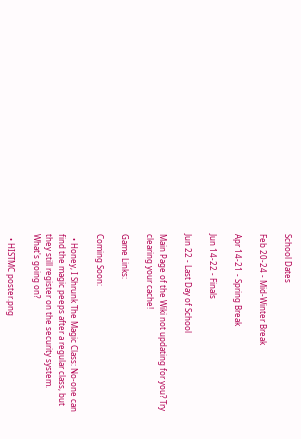School Dates

Feb 20-24 - Mid-Winter Break

Apr 14-21 - Spring Break

Jun 14-22 - Finals

Jun 22 - Last Day of School

Main Page of the Wiki not updating for you? Try clearing your cache!

Game Links:

Coming Soon:

  • Honey, I Shrunk The Magic Class: No-one can find the magic peeps after a regular class, but they still register on the security system. What's going on?

  • HISTMC poster.png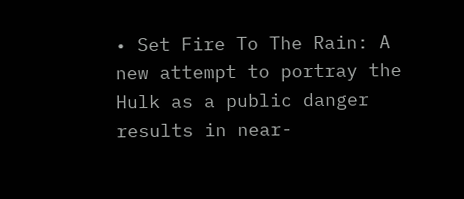• Set Fire To The Rain: A new attempt to portray the Hulk as a public danger results in near-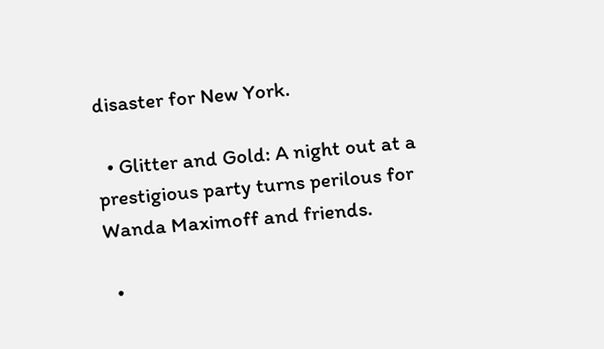disaster for New York.

  • Glitter and Gold: A night out at a prestigious party turns perilous for Wanda Maximoff and friends.

  •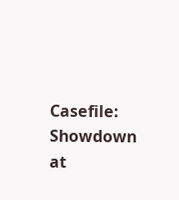Casefile: Showdown at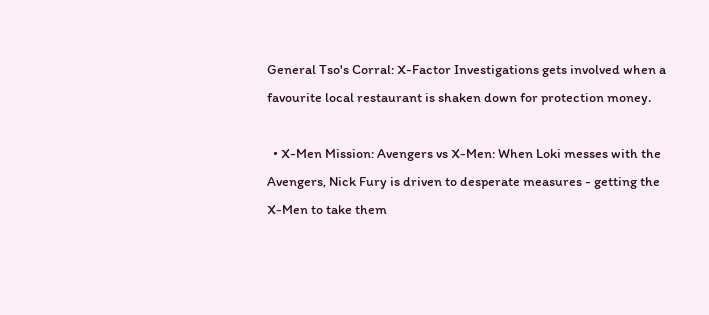General Tso's Corral: X-Factor Investigations gets involved when a favourite local restaurant is shaken down for protection money.

  • X-Men Mission: Avengers vs X-Men: When Loki messes with the Avengers, Nick Fury is driven to desperate measures - getting the X-Men to take them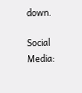down.

Social Media: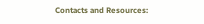Contacts and Resources: